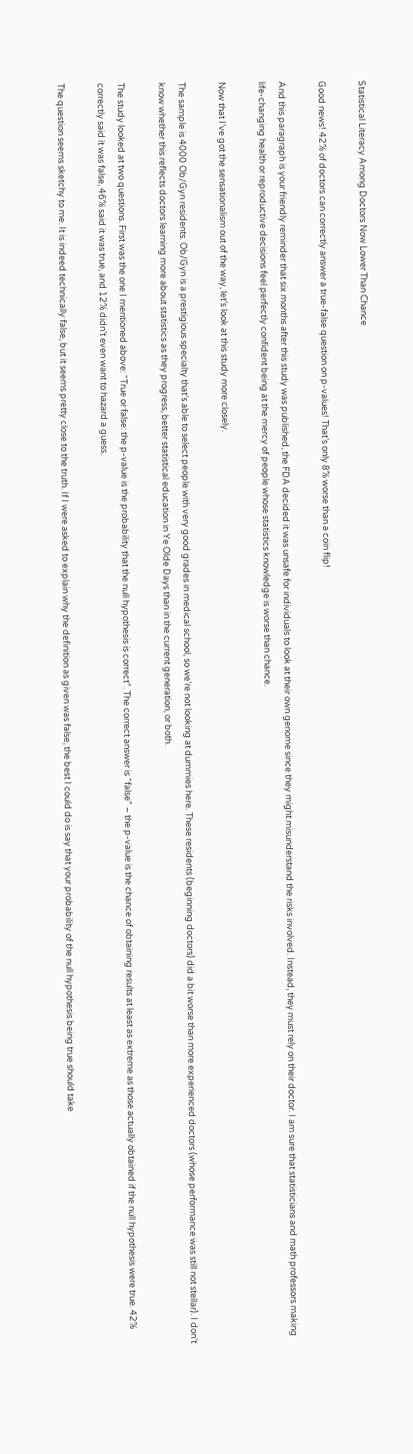Statistical Literacy Among Doctors Now Lower Than Chance

Good news! 42% of doctors can correctly answer a true-false question on p-values! That’s only 8% worse than a coin flip!

And this paragraph is your friendly reminder that six months after this study was published, the FDA decided it was unsafe for individuals to look at their own genome since they might misunderstand the risks involved. Instead, they must rely on their doctor. I am sure that statisticians and math professors making life-changing health or reproductive decisions feel perfectly confident being at the mercy of people whose statistics knowledge is worse than chance.

Now that I’ve got the sensationalism out of the way, let’s look at this study more closely.

The sample is 4000 Ob/Gyn residents. Ob/Gyn is a prestigious specialty that’s able to select people with very good grades in medical school, so we’re not looking at dummies here. These residents (beginning doctors) did a bit worse than more experienced doctors (whose performance was still not stellar). I don’t know whether this reflects doctors learning more about statistics as they progress, better statistical education in Ye Olde Days than in the current generation, or both.

The study looked at two questions. First was the one I mentioned above: “True or false: the p-value is the probability that the null hypothesis is correct”. The correct answer is “false” – the p-value is the chance of obtaining results at least as extreme as those actually obtained if the null hypothesis were true. 42% correctly said it was false, 46% said it was true, and 12% didn’t even want to hazard a guess.

The question seems sketchy to me. It is indeed technically false, but it seems pretty close to the truth. If I were asked to explain why the definition as given was false, the best I could do is say that your probability of the null hypothesis being true should take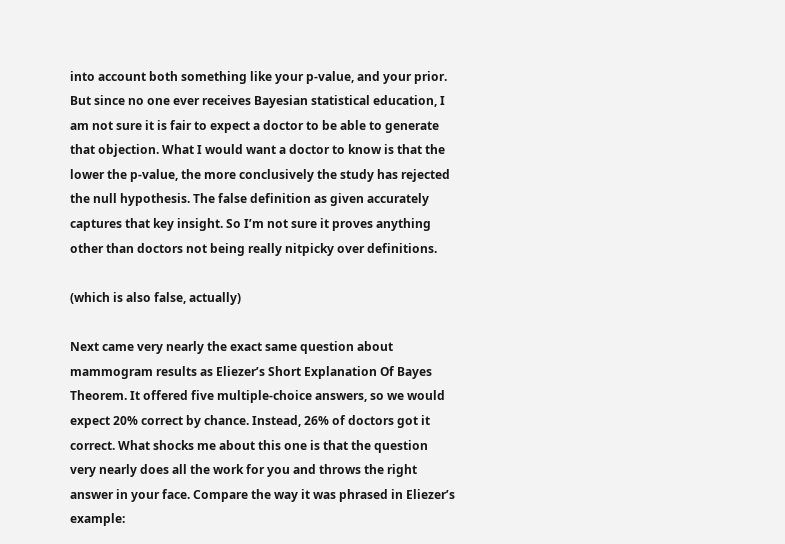into account both something like your p-value, and your prior. But since no one ever receives Bayesian statistical education, I am not sure it is fair to expect a doctor to be able to generate that objection. What I would want a doctor to know is that the lower the p-value, the more conclusively the study has rejected the null hypothesis. The false definition as given accurately captures that key insight. So I’m not sure it proves anything other than doctors not being really nitpicky over definitions.

(which is also false, actually)

Next came very nearly the exact same question about mammogram results as Eliezer’s Short Explanation Of Bayes Theorem. It offered five multiple-choice answers, so we would expect 20% correct by chance. Instead, 26% of doctors got it correct. What shocks me about this one is that the question very nearly does all the work for you and throws the right answer in your face. Compare the way it was phrased in Eliezer’s example: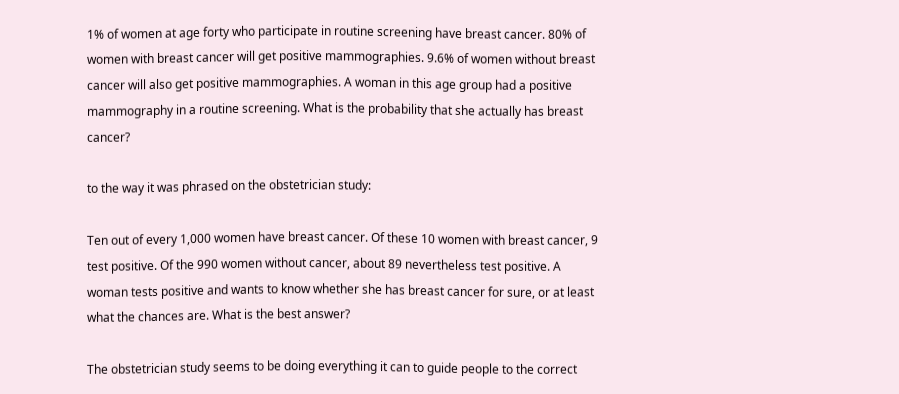1% of women at age forty who participate in routine screening have breast cancer. 80% of women with breast cancer will get positive mammographies. 9.6% of women without breast cancer will also get positive mammographies. A woman in this age group had a positive mammography in a routine screening. What is the probability that she actually has breast cancer?

to the way it was phrased on the obstetrician study:

Ten out of every 1,000 women have breast cancer. Of these 10 women with breast cancer, 9 test positive. Of the 990 women without cancer, about 89 nevertheless test positive. A woman tests positive and wants to know whether she has breast cancer for sure, or at least what the chances are. What is the best answer?

The obstetrician study seems to be doing everything it can to guide people to the correct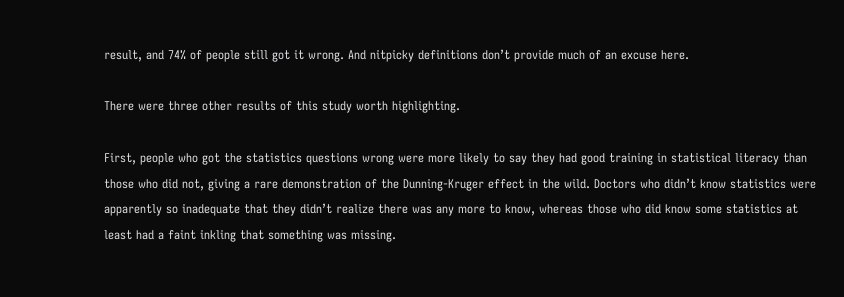result, and 74% of people still got it wrong. And nitpicky definitions don’t provide much of an excuse here.

There were three other results of this study worth highlighting.

First, people who got the statistics questions wrong were more likely to say they had good training in statistical literacy than those who did not, giving a rare demonstration of the Dunning-Kruger effect in the wild. Doctors who didn’t know statistics were apparently so inadequate that they didn’t realize there was any more to know, whereas those who did know some statistics at least had a faint inkling that something was missing.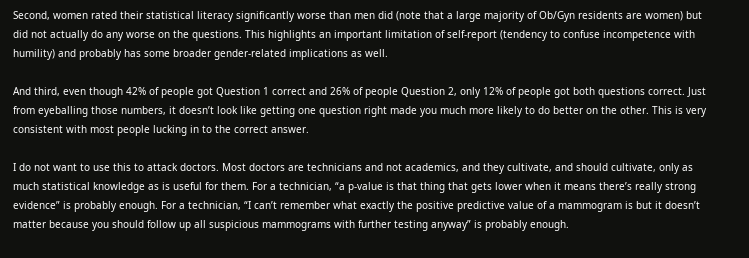Second, women rated their statistical literacy significantly worse than men did (note that a large majority of Ob/Gyn residents are women) but did not actually do any worse on the questions. This highlights an important limitation of self-report (tendency to confuse incompetence with humility) and probably has some broader gender-related implications as well.

And third, even though 42% of people got Question 1 correct and 26% of people Question 2, only 12% of people got both questions correct. Just from eyeballing those numbers, it doesn’t look like getting one question right made you much more likely to do better on the other. This is very consistent with most people lucking in to the correct answer.

I do not want to use this to attack doctors. Most doctors are technicians and not academics, and they cultivate, and should cultivate, only as much statistical knowledge as is useful for them. For a technician, “a p-value is that thing that gets lower when it means there’s really strong evidence” is probably enough. For a technician, “I can’t remember what exactly the positive predictive value of a mammogram is but it doesn’t matter because you should follow up all suspicious mammograms with further testing anyway” is probably enough.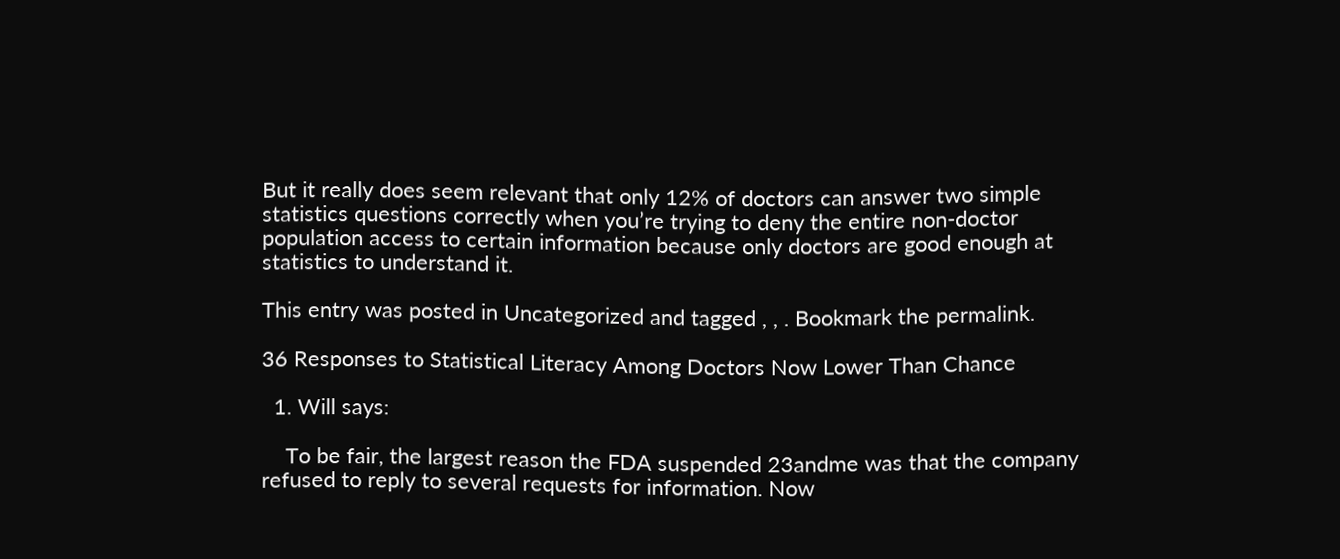But it really does seem relevant that only 12% of doctors can answer two simple statistics questions correctly when you’re trying to deny the entire non-doctor population access to certain information because only doctors are good enough at statistics to understand it.

This entry was posted in Uncategorized and tagged , , . Bookmark the permalink.

36 Responses to Statistical Literacy Among Doctors Now Lower Than Chance

  1. Will says:

    To be fair, the largest reason the FDA suspended 23andme was that the company refused to reply to several requests for information. Now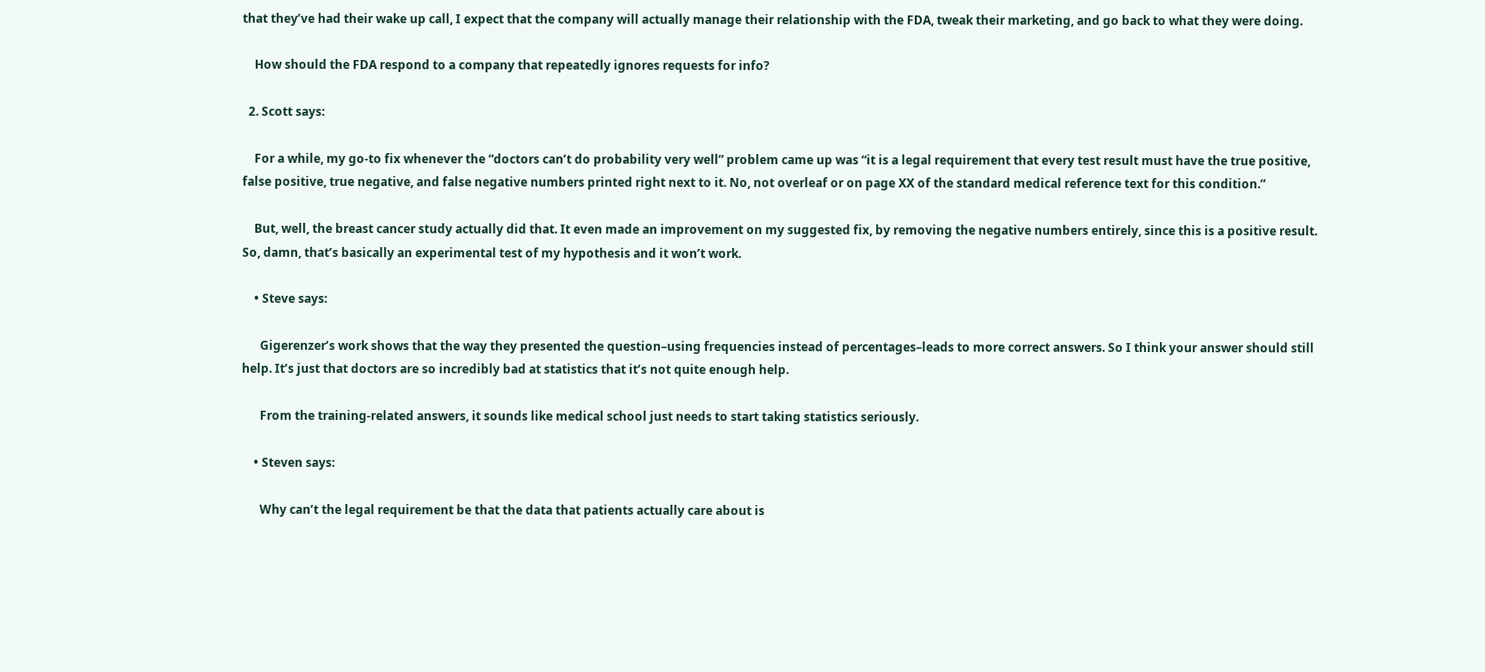that they’ve had their wake up call, I expect that the company will actually manage their relationship with the FDA, tweak their marketing, and go back to what they were doing.

    How should the FDA respond to a company that repeatedly ignores requests for info?

  2. Scott says:

    For a while, my go-to fix whenever the “doctors can’t do probability very well” problem came up was “it is a legal requirement that every test result must have the true positive, false positive, true negative, and false negative numbers printed right next to it. No, not overleaf or on page XX of the standard medical reference text for this condition.”

    But, well, the breast cancer study actually did that. It even made an improvement on my suggested fix, by removing the negative numbers entirely, since this is a positive result. So, damn, that’s basically an experimental test of my hypothesis and it won’t work.

    • Steve says:

      Gigerenzer’s work shows that the way they presented the question–using frequencies instead of percentages–leads to more correct answers. So I think your answer should still help. It’s just that doctors are so incredibly bad at statistics that it’s not quite enough help.

      From the training-related answers, it sounds like medical school just needs to start taking statistics seriously.

    • Steven says:

      Why can’t the legal requirement be that the data that patients actually care about is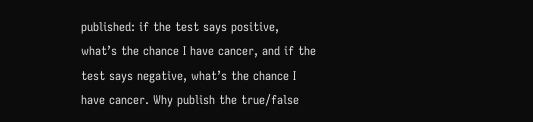published: if the test says positive, what’s the chance I have cancer, and if the test says negative, what’s the chance I have cancer. Why publish the true/false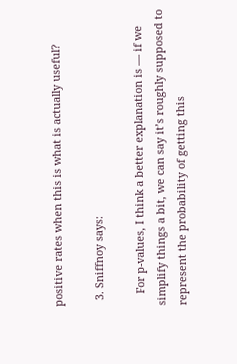positive rates when this is what is actually useful?

  3. Sniffnoy says:

    For p-values, I think a better explanation is — if we simplify things a bit, we can say it’s roughly supposed to represent the probability of getting this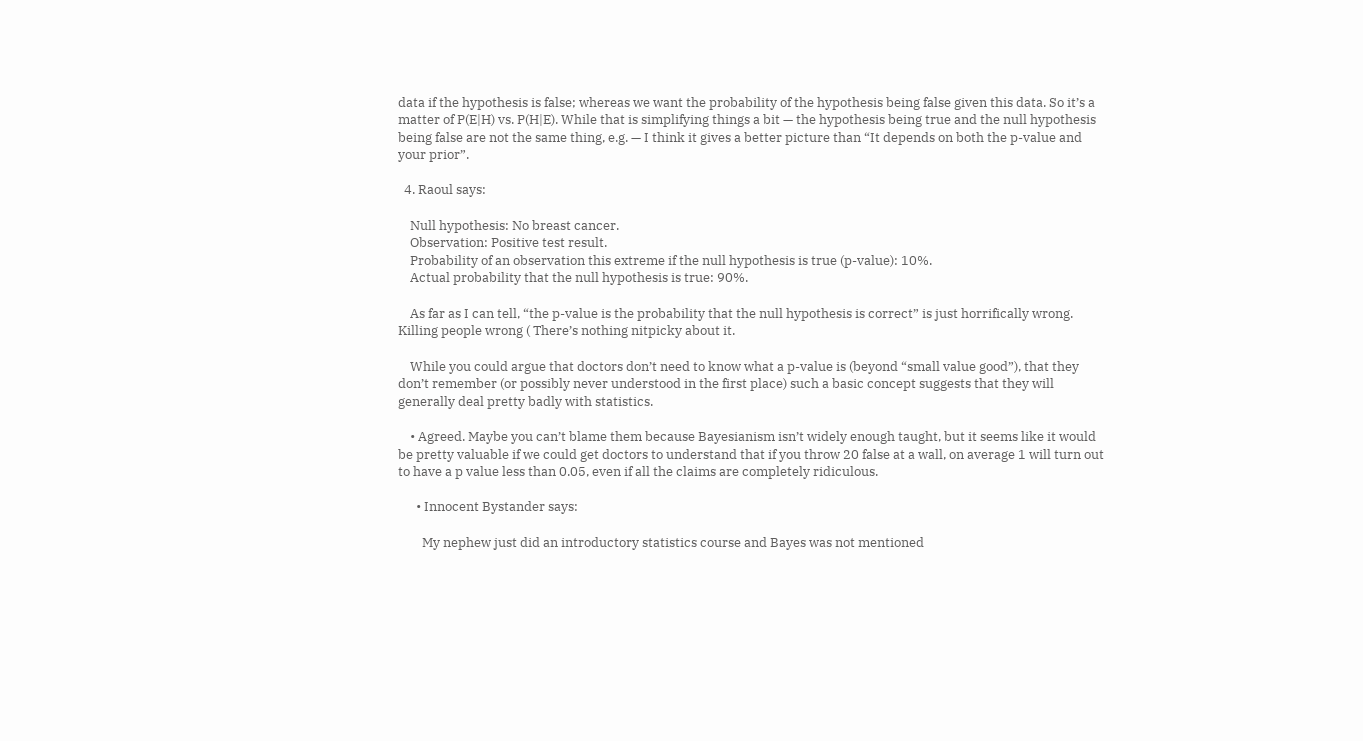data if the hypothesis is false; whereas we want the probability of the hypothesis being false given this data. So it’s a matter of P(E|H) vs. P(H|E). While that is simplifying things a bit — the hypothesis being true and the null hypothesis being false are not the same thing, e.g. — I think it gives a better picture than “It depends on both the p-value and your prior”.

  4. Raoul says:

    Null hypothesis: No breast cancer.
    Observation: Positive test result.
    Probability of an observation this extreme if the null hypothesis is true (p-value): 10%.
    Actual probability that the null hypothesis is true: 90%.

    As far as I can tell, “the p-value is the probability that the null hypothesis is correct” is just horrifically wrong. Killing people wrong ( There’s nothing nitpicky about it.

    While you could argue that doctors don’t need to know what a p-value is (beyond “small value good”), that they don’t remember (or possibly never understood in the first place) such a basic concept suggests that they will generally deal pretty badly with statistics.

    • Agreed. Maybe you can’t blame them because Bayesianism isn’t widely enough taught, but it seems like it would be pretty valuable if we could get doctors to understand that if you throw 20 false at a wall, on average 1 will turn out to have a p value less than 0.05, even if all the claims are completely ridiculous.

      • Innocent Bystander says:

        My nephew just did an introductory statistics course and Bayes was not mentioned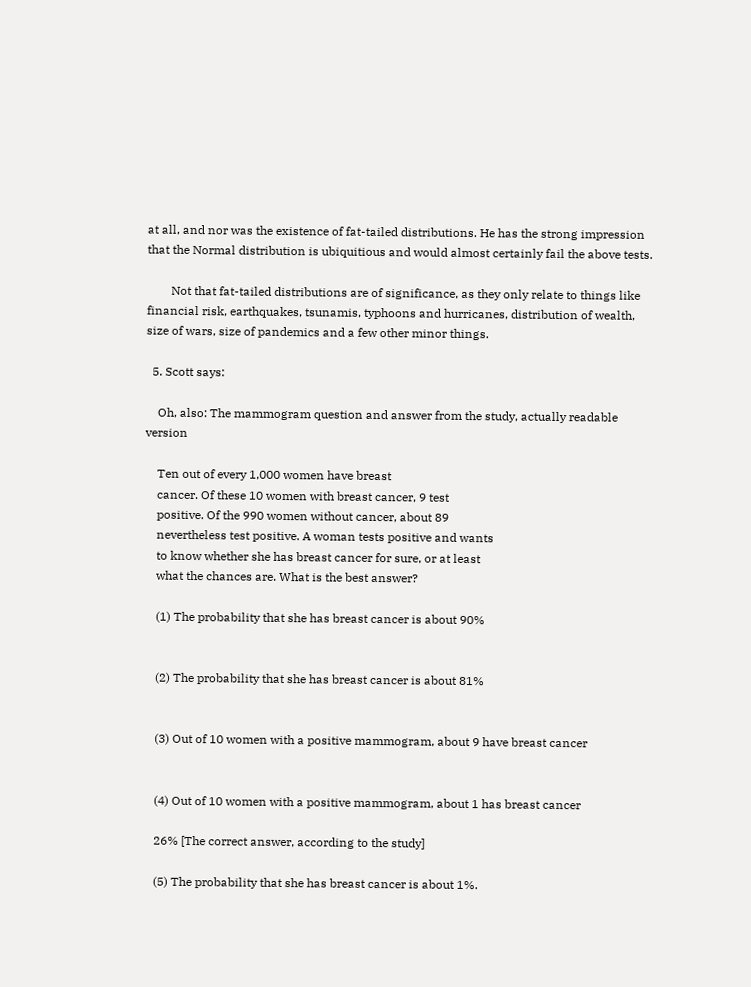at all, and nor was the existence of fat-tailed distributions. He has the strong impression that the Normal distribution is ubiquitious and would almost certainly fail the above tests.

        Not that fat-tailed distributions are of significance, as they only relate to things like financial risk, earthquakes, tsunamis, typhoons and hurricanes, distribution of wealth, size of wars, size of pandemics and a few other minor things.

  5. Scott says:

    Oh, also: The mammogram question and answer from the study, actually readable version

    Ten out of every 1,000 women have breast
    cancer. Of these 10 women with breast cancer, 9 test
    positive. Of the 990 women without cancer, about 89
    nevertheless test positive. A woman tests positive and wants
    to know whether she has breast cancer for sure, or at least
    what the chances are. What is the best answer?

    (1) The probability that she has breast cancer is about 90%


    (2) The probability that she has breast cancer is about 81%


    (3) Out of 10 women with a positive mammogram, about 9 have breast cancer


    (4) Out of 10 women with a positive mammogram, about 1 has breast cancer

    26% [The correct answer, according to the study]

    (5) The probability that she has breast cancer is about 1%.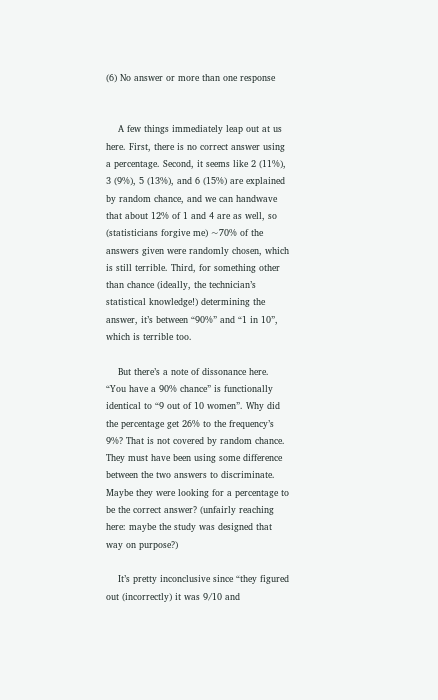(6) No answer or more than one response


    A few things immediately leap out at us here. First, there is no correct answer using a percentage. Second, it seems like 2 (11%), 3 (9%), 5 (13%), and 6 (15%) are explained by random chance, and we can handwave that about 12% of 1 and 4 are as well, so (statisticians forgive me) ~70% of the answers given were randomly chosen, which is still terrible. Third, for something other than chance (ideally, the technician’s statistical knowledge!) determining the answer, it’s between “90%” and “1 in 10”, which is terrible too.

    But there’s a note of dissonance here. “You have a 90% chance” is functionally identical to “9 out of 10 women”. Why did the percentage get 26% to the frequency’s 9%? That is not covered by random chance. They must have been using some difference between the two answers to discriminate. Maybe they were looking for a percentage to be the correct answer? (unfairly reaching here: maybe the study was designed that way on purpose?)

    It’s pretty inconclusive since “they figured out (incorrectly) it was 9/10 and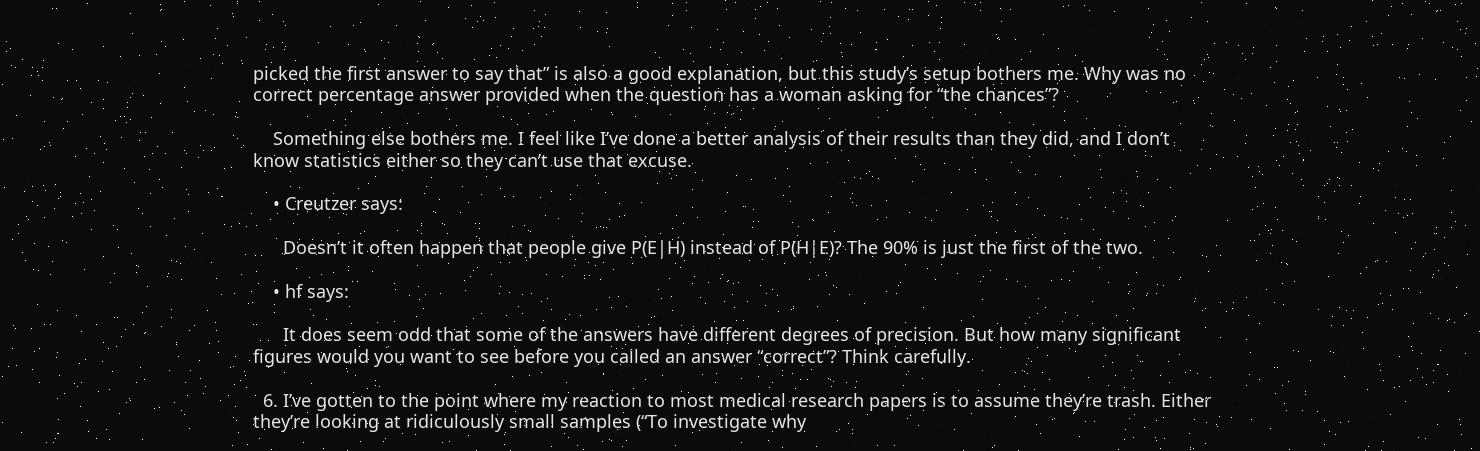picked the first answer to say that” is also a good explanation, but this study’s setup bothers me. Why was no correct percentage answer provided when the question has a woman asking for “the chances”?

    Something else bothers me. I feel like I’ve done a better analysis of their results than they did, and I don’t know statistics either so they can’t use that excuse.

    • Creutzer says:

      Doesn’t it often happen that people give P(E|H) instead of P(H|E)? The 90% is just the first of the two.

    • hf says:

      It does seem odd that some of the answers have different degrees of precision. But how many significant figures would you want to see before you called an answer “correct”? Think carefully.

  6. I’ve gotten to the point where my reaction to most medical research papers is to assume they’re trash. Either they’re looking at ridiculously small samples (“To investigate why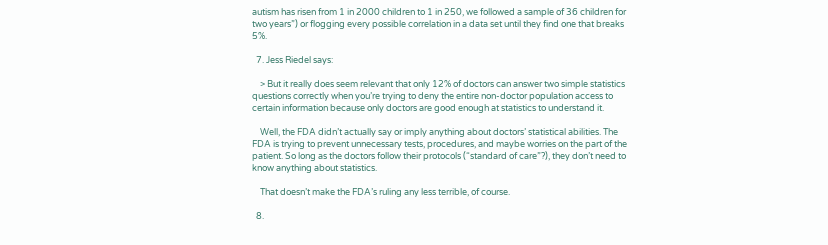autism has risen from 1 in 2000 children to 1 in 250, we followed a sample of 36 children for two years”) or flogging every possible correlation in a data set until they find one that breaks 5%.

  7. Jess Riedel says:

    > But it really does seem relevant that only 12% of doctors can answer two simple statistics questions correctly when you’re trying to deny the entire non-doctor population access to certain information because only doctors are good enough at statistics to understand it.

    Well, the FDA didn’t actually say or imply anything about doctors’ statistical abilities. The FDA is trying to prevent unnecessary tests, procedures, and maybe worries on the part of the patient. So long as the doctors follow their protocols (“standard of care”?), they don’t need to know anything about statistics.

    That doesn’t make the FDA’s ruling any less terrible, of course.

  8.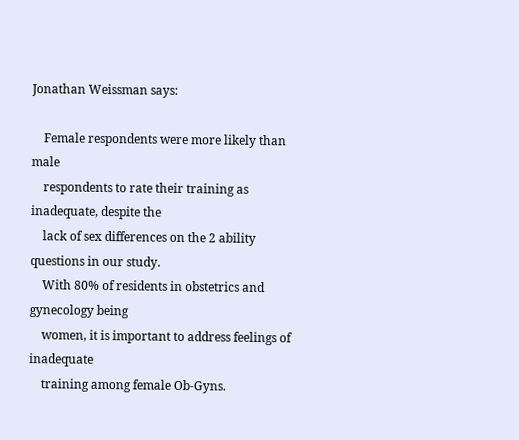Jonathan Weissman says:

    Female respondents were more likely than male
    respondents to rate their training as inadequate, despite the
    lack of sex differences on the 2 ability questions in our study.
    With 80% of residents in obstetrics and gynecology being
    women, it is important to address feelings of inadequate
    training among female Ob-Gyns.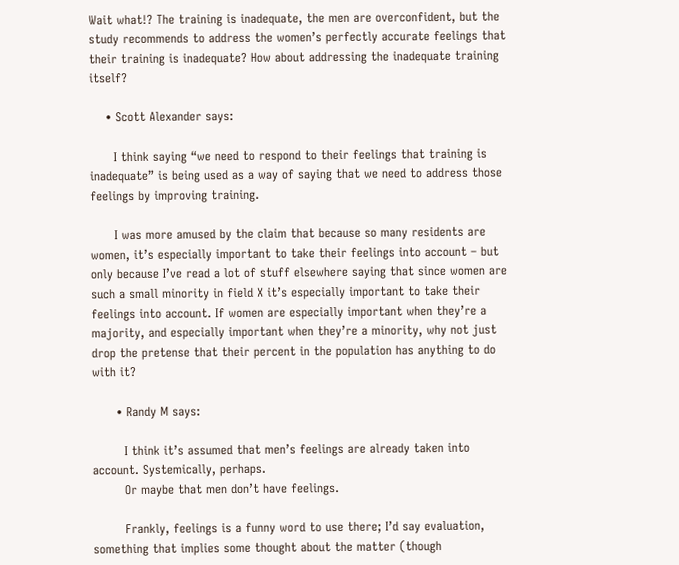Wait what!? The training is inadequate, the men are overconfident, but the study recommends to address the women’s perfectly accurate feelings that their training is inadequate? How about addressing the inadequate training itself?

    • Scott Alexander says:

      I think saying “we need to respond to their feelings that training is inadequate” is being used as a way of saying that we need to address those feelings by improving training.

      I was more amused by the claim that because so many residents are women, it’s especially important to take their feelings into account – but only because I’ve read a lot of stuff elsewhere saying that since women are such a small minority in field X it’s especially important to take their feelings into account. If women are especially important when they’re a majority, and especially important when they’re a minority, why not just drop the pretense that their percent in the population has anything to do with it?

      • Randy M says:

        I think it’s assumed that men’s feelings are already taken into account. Systemically, perhaps.
        Or maybe that men don’t have feelings.

        Frankly, feelings is a funny word to use there; I’d say evaluation, something that implies some thought about the matter (though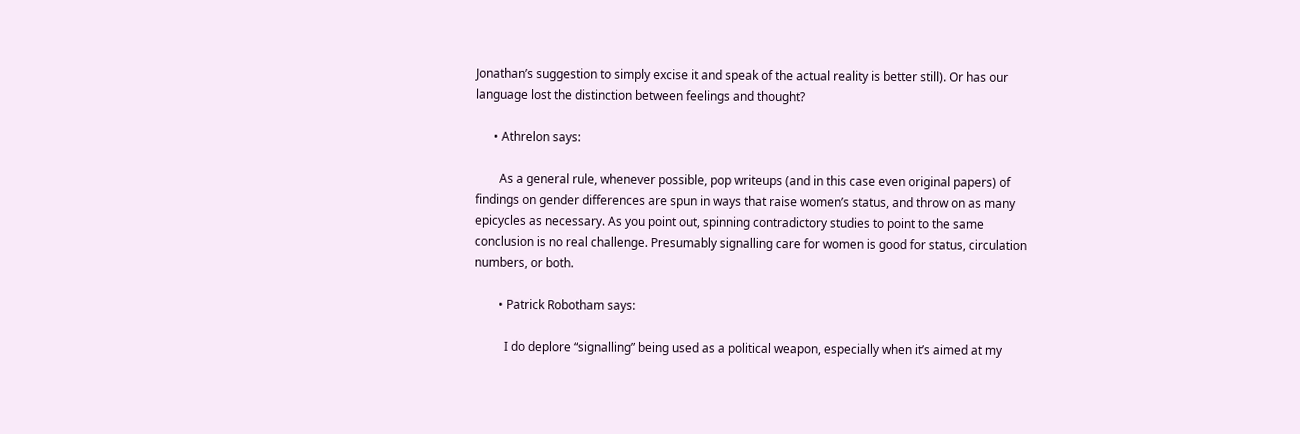Jonathan’s suggestion to simply excise it and speak of the actual reality is better still). Or has our language lost the distinction between feelings and thought?

      • Athrelon says:

        As a general rule, whenever possible, pop writeups (and in this case even original papers) of findings on gender differences are spun in ways that raise women’s status, and throw on as many epicycles as necessary. As you point out, spinning contradictory studies to point to the same conclusion is no real challenge. Presumably signalling care for women is good for status, circulation numbers, or both.

        • Patrick Robotham says:

          I do deplore “signalling” being used as a political weapon, especially when it’s aimed at my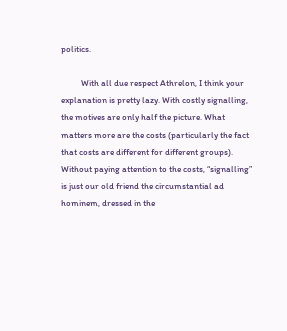politics.

          With all due respect Athrelon, I think your explanation is pretty lazy. With costly signalling, the motives are only half the picture. What matters more are the costs (particularly the fact that costs are different for different groups). Without paying attention to the costs, “signalling” is just our old friend the circumstantial ad hominem, dressed in the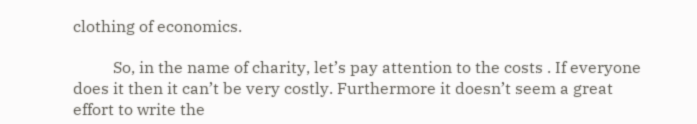clothing of economics.

          So, in the name of charity, let’s pay attention to the costs . If everyone does it then it can’t be very costly. Furthermore it doesn’t seem a great effort to write the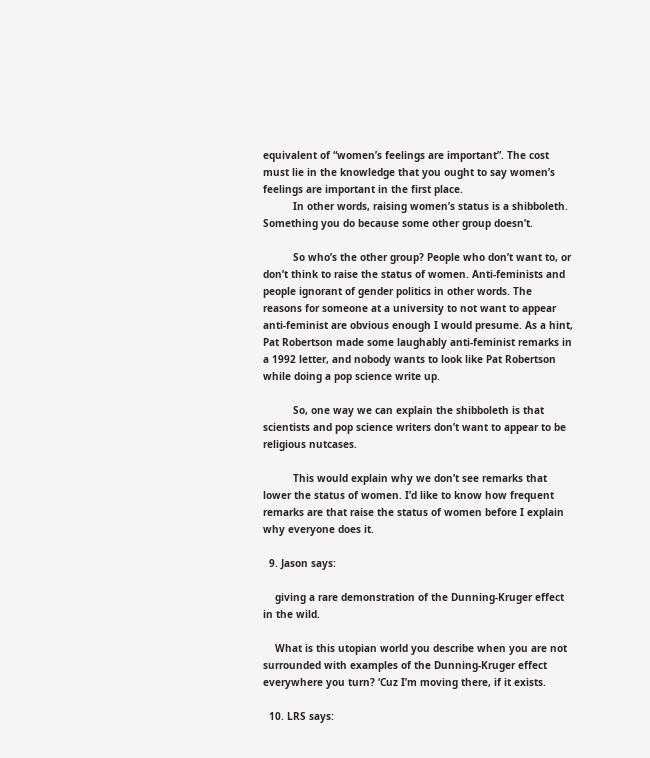equivalent of “women’s feelings are important”. The cost must lie in the knowledge that you ought to say women’s feelings are important in the first place.
          In other words, raising women’s status is a shibboleth. Something you do because some other group doesn’t.

          So who’s the other group? People who don’t want to, or don’t think to raise the status of women. Anti-feminists and people ignorant of gender politics in other words. The reasons for someone at a university to not want to appear anti-feminist are obvious enough I would presume. As a hint, Pat Robertson made some laughably anti-feminist remarks in a 1992 letter, and nobody wants to look like Pat Robertson while doing a pop science write up.

          So, one way we can explain the shibboleth is that scientists and pop science writers don’t want to appear to be religious nutcases.

          This would explain why we don’t see remarks that lower the status of women. I’d like to know how frequent remarks are that raise the status of women before I explain why everyone does it.

  9. Jason says:

    giving a rare demonstration of the Dunning-Kruger effect in the wild.

    What is this utopian world you describe when you are not surrounded with examples of the Dunning-Kruger effect everywhere you turn? ‘Cuz I’m moving there, if it exists.

  10. LRS says: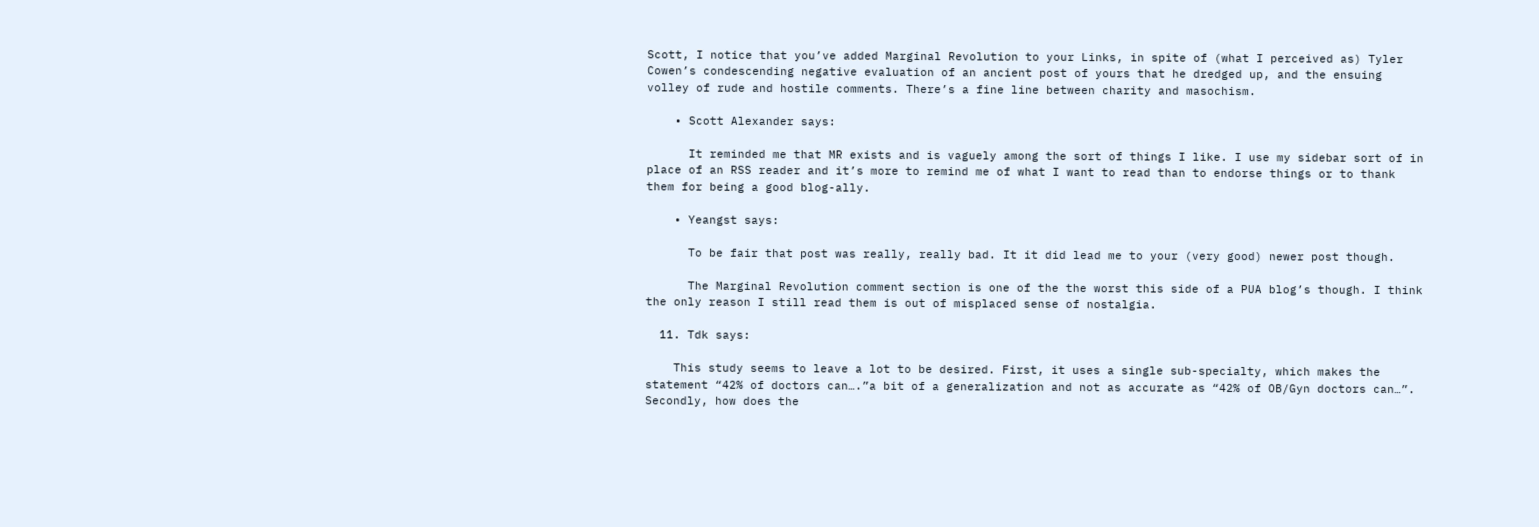Scott, I notice that you’ve added Marginal Revolution to your Links, in spite of (what I perceived as) Tyler Cowen’s condescending negative evaluation of an ancient post of yours that he dredged up, and the ensuing volley of rude and hostile comments. There’s a fine line between charity and masochism.

    • Scott Alexander says:

      It reminded me that MR exists and is vaguely among the sort of things I like. I use my sidebar sort of in place of an RSS reader and it’s more to remind me of what I want to read than to endorse things or to thank them for being a good blog-ally.

    • Yeangst says:

      To be fair that post was really, really bad. It it did lead me to your (very good) newer post though.

      The Marginal Revolution comment section is one of the the worst this side of a PUA blog’s though. I think the only reason I still read them is out of misplaced sense of nostalgia.

  11. Tdk says:

    This study seems to leave a lot to be desired. First, it uses a single sub-specialty, which makes the statement “42% of doctors can….”a bit of a generalization and not as accurate as “42% of OB/Gyn doctors can…”. Secondly, how does the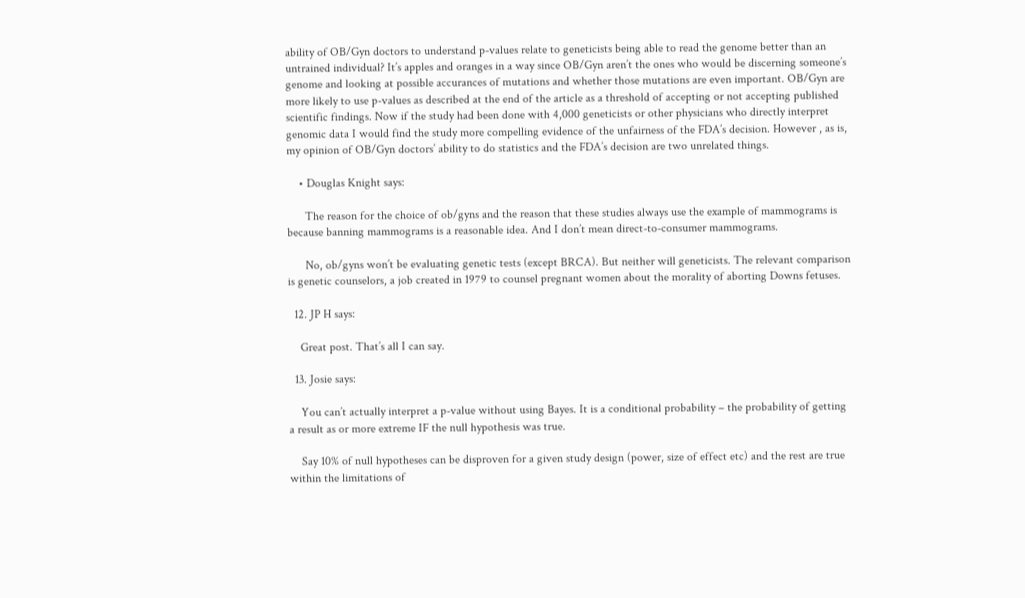ability of OB/Gyn doctors to understand p-values relate to geneticists being able to read the genome better than an untrained individual? It’s apples and oranges in a way since OB/Gyn aren’t the ones who would be discerning someone’s genome and looking at possible accurances of mutations and whether those mutations are even important. OB/Gyn are more likely to use p-values as described at the end of the article as a threshold of accepting or not accepting published scientific findings. Now if the study had been done with 4,000 geneticists or other physicians who directly interpret genomic data I would find the study more compelling evidence of the unfairness of the FDA’s decision. However , as is, my opinion of OB/Gyn doctors’ ability to do statistics and the FDA’s decision are two unrelated things.

    • Douglas Knight says:

      The reason for the choice of ob/gyns and the reason that these studies always use the example of mammograms is because banning mammograms is a reasonable idea. And I don’t mean direct-to-consumer mammograms.

      No, ob/gyns won’t be evaluating genetic tests (except BRCA). But neither will geneticists. The relevant comparison is genetic counselors, a job created in 1979 to counsel pregnant women about the morality of aborting Downs fetuses.

  12. JP H says:

    Great post. That’s all I can say.

  13. Josie says:

    You can’t actually interpret a p-value without using Bayes. It is a conditional probability – the probability of getting a result as or more extreme IF the null hypothesis was true.

    Say 10% of null hypotheses can be disproven for a given study design (power, size of effect etc) and the rest are true within the limitations of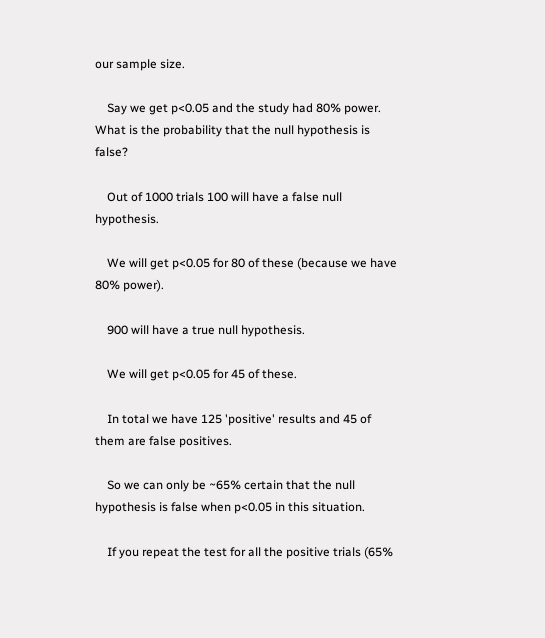our sample size.

    Say we get p<0.05 and the study had 80% power. What is the probability that the null hypothesis is false?

    Out of 1000 trials 100 will have a false null hypothesis.

    We will get p<0.05 for 80 of these (because we have 80% power).

    900 will have a true null hypothesis.

    We will get p<0.05 for 45 of these.

    In total we have 125 'positive' results and 45 of them are false positives.

    So we can only be ~65% certain that the null hypothesis is false when p<0.05 in this situation.

    If you repeat the test for all the positive trials (65%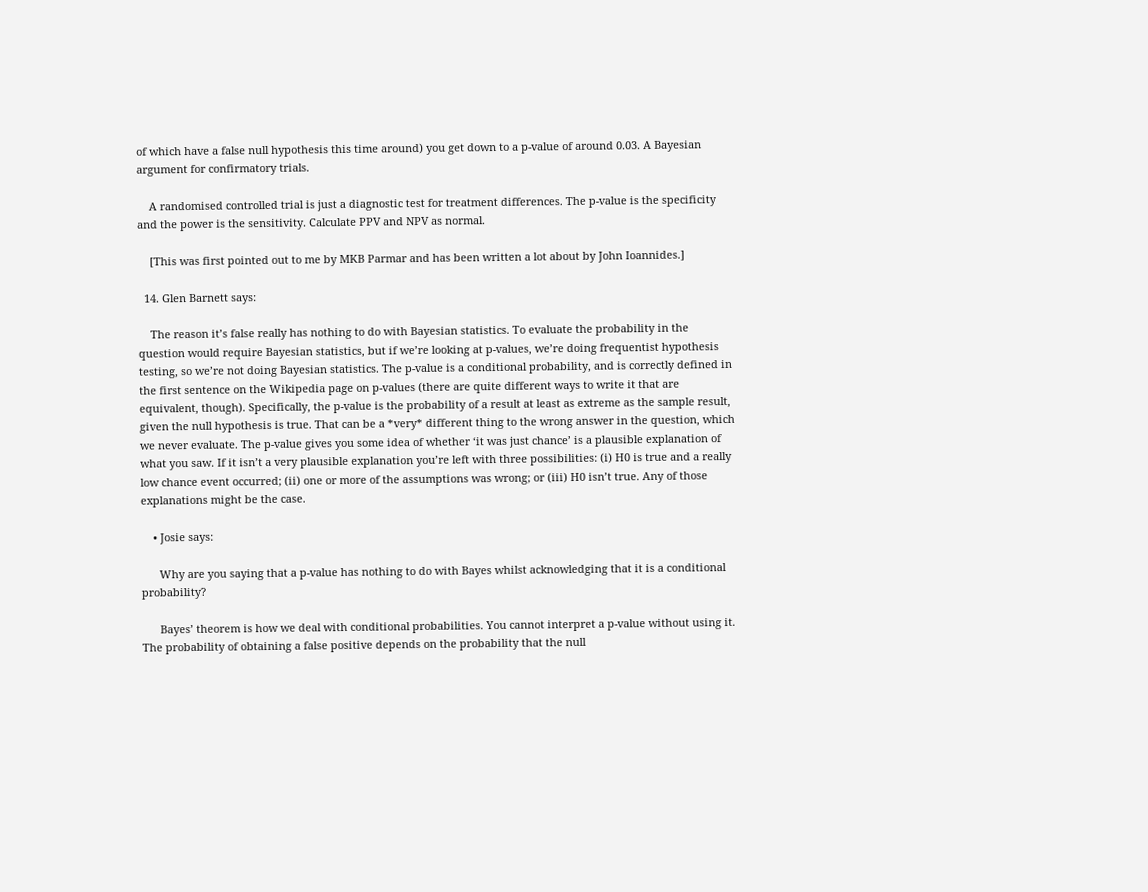of which have a false null hypothesis this time around) you get down to a p-value of around 0.03. A Bayesian argument for confirmatory trials.

    A randomised controlled trial is just a diagnostic test for treatment differences. The p-value is the specificity and the power is the sensitivity. Calculate PPV and NPV as normal.

    [This was first pointed out to me by MKB Parmar and has been written a lot about by John Ioannides.]

  14. Glen Barnett says:

    The reason it’s false really has nothing to do with Bayesian statistics. To evaluate the probability in the question would require Bayesian statistics, but if we’re looking at p-values, we’re doing frequentist hypothesis testing, so we’re not doing Bayesian statistics. The p-value is a conditional probability, and is correctly defined in the first sentence on the Wikipedia page on p-values (there are quite different ways to write it that are equivalent, though). Specifically, the p-value is the probability of a result at least as extreme as the sample result, given the null hypothesis is true. That can be a *very* different thing to the wrong answer in the question, which we never evaluate. The p-value gives you some idea of whether ‘it was just chance’ is a plausible explanation of what you saw. If it isn’t a very plausible explanation you’re left with three possibilities: (i) H0 is true and a really low chance event occurred; (ii) one or more of the assumptions was wrong; or (iii) H0 isn’t true. Any of those explanations might be the case.

    • Josie says:

      Why are you saying that a p-value has nothing to do with Bayes whilst acknowledging that it is a conditional probability?

      Bayes’ theorem is how we deal with conditional probabilities. You cannot interpret a p-value without using it. The probability of obtaining a false positive depends on the probability that the null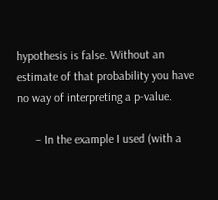hypothesis is false. Without an estimate of that probability you have no way of interpreting a p-value.

      – In the example I used (with a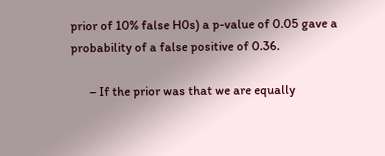prior of 10% false H0s) a p-value of 0.05 gave a probability of a false positive of 0.36.

      – If the prior was that we are equally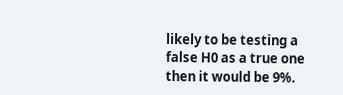likely to be testing a false H0 as a true one then it would be 9%.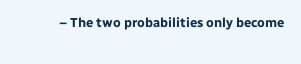– The two probabilities only become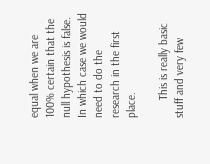equal when we are 100% certain that the null hypothesis is false. In which case we would need to do the research in the first place.

      This is really basic stuff and very few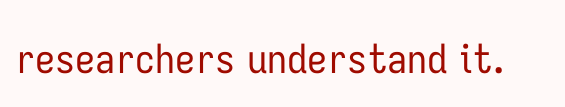researchers understand it.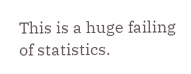This is a huge failing of statistics.